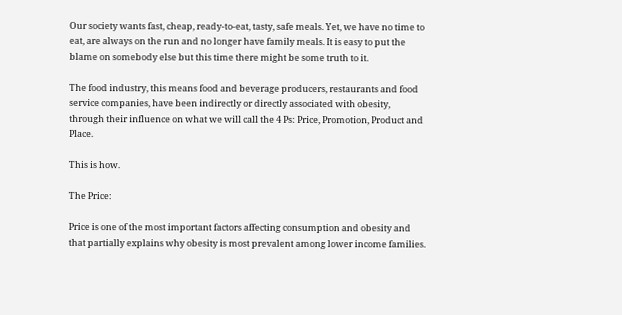Our society wants fast, cheap, ready-to-eat, tasty, safe meals. Yet, we have no time to eat, are always on the run and no longer have family meals. It is easy to put the blame on somebody else but this time there might be some truth to it.

The food industry, this means food and beverage producers, restaurants and food service companies, have been indirectly or directly associated with obesity, through their influence on what we will call the 4 Ps: Price, Promotion, Product and Place.

This is how.

The Price:

Price is one of the most important factors affecting consumption and obesity and that partially explains why obesity is most prevalent among lower income families.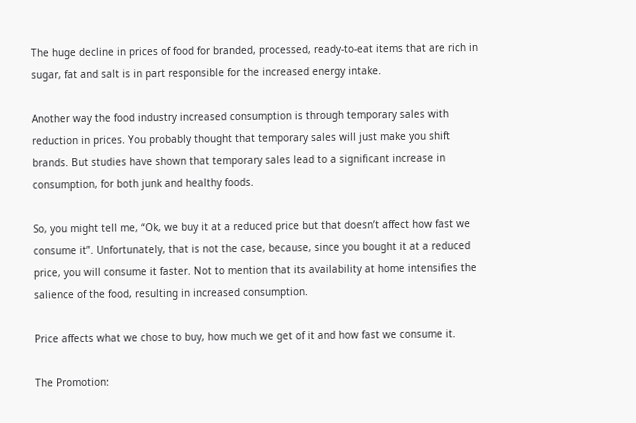The huge decline in prices of food for branded, processed, ready-to-eat items that are rich in sugar, fat and salt is in part responsible for the increased energy intake.

Another way the food industry increased consumption is through temporary sales with reduction in prices. You probably thought that temporary sales will just make you shift brands. But studies have shown that temporary sales lead to a significant increase in consumption, for both junk and healthy foods.

So, you might tell me, “Ok, we buy it at a reduced price but that doesn’t affect how fast we consume it”. Unfortunately, that is not the case, because, since you bought it at a reduced price, you will consume it faster. Not to mention that its availability at home intensifies the salience of the food, resulting in increased consumption.

Price affects what we chose to buy, how much we get of it and how fast we consume it.

The Promotion: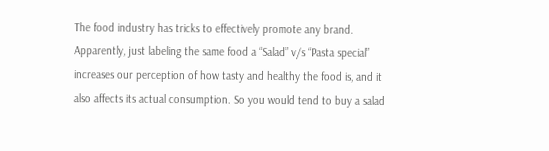The food industry has tricks to effectively promote any brand. Apparently, just labeling the same food a “Salad” v/s “Pasta special” increases our perception of how tasty and healthy the food is, and it also affects its actual consumption. So you would tend to buy a salad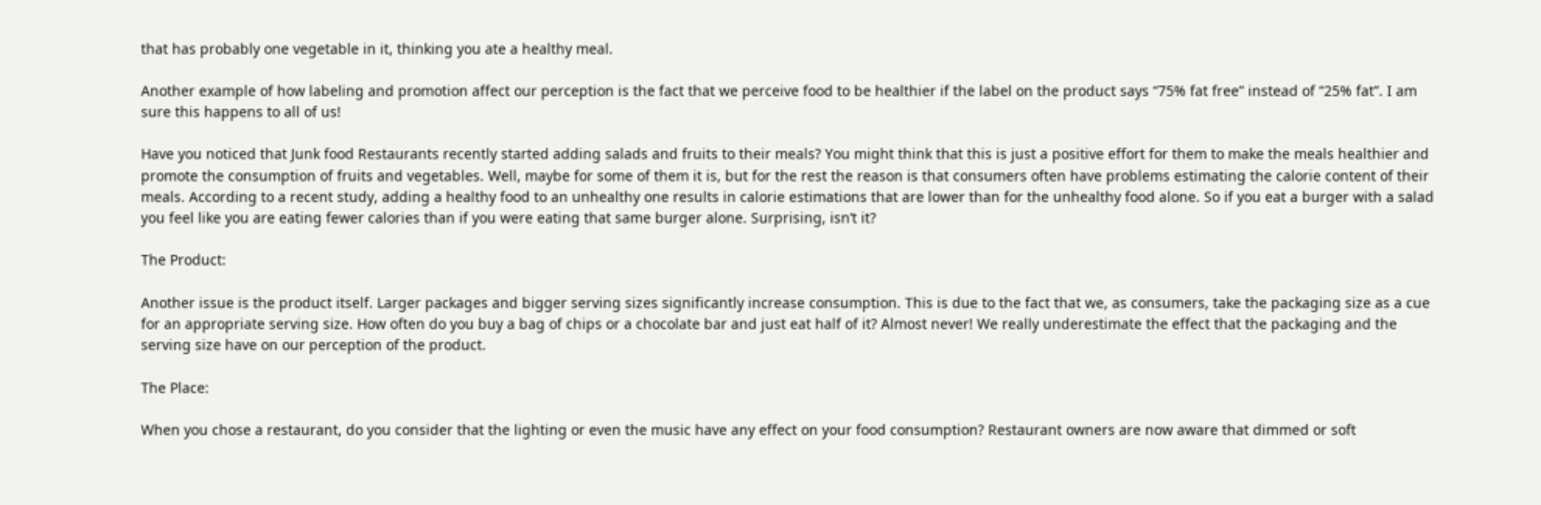that has probably one vegetable in it, thinking you ate a healthy meal.

Another example of how labeling and promotion affect our perception is the fact that we perceive food to be healthier if the label on the product says “75% fat free” instead of “25% fat”. I am sure this happens to all of us!

Have you noticed that Junk food Restaurants recently started adding salads and fruits to their meals? You might think that this is just a positive effort for them to make the meals healthier and promote the consumption of fruits and vegetables. Well, maybe for some of them it is, but for the rest the reason is that consumers often have problems estimating the calorie content of their meals. According to a recent study, adding a healthy food to an unhealthy one results in calorie estimations that are lower than for the unhealthy food alone. So if you eat a burger with a salad you feel like you are eating fewer calories than if you were eating that same burger alone. Surprising, isn’t it?

The Product:

Another issue is the product itself. Larger packages and bigger serving sizes significantly increase consumption. This is due to the fact that we, as consumers, take the packaging size as a cue for an appropriate serving size. How often do you buy a bag of chips or a chocolate bar and just eat half of it? Almost never! We really underestimate the effect that the packaging and the serving size have on our perception of the product.

The Place:

When you chose a restaurant, do you consider that the lighting or even the music have any effect on your food consumption? Restaurant owners are now aware that dimmed or soft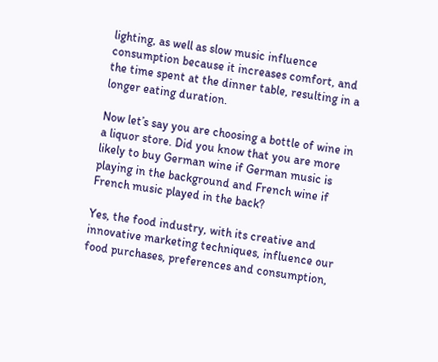lighting, as well as slow music influence consumption because it increases comfort, and the time spent at the dinner table, resulting in a longer eating duration.

Now let’s say you are choosing a bottle of wine in a liquor store. Did you know that you are more likely to buy German wine if German music is playing in the background and French wine if French music played in the back?

Yes, the food industry, with its creative and innovative marketing techniques, influence our food purchases, preferences and consumption,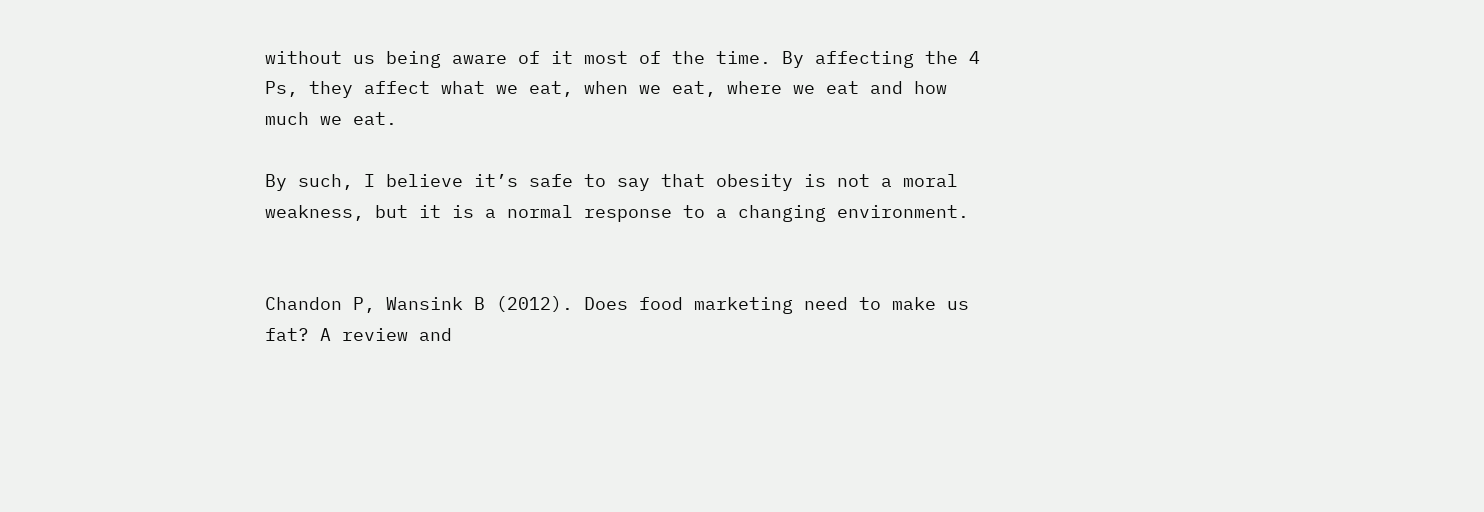without us being aware of it most of the time. By affecting the 4 Ps, they affect what we eat, when we eat, where we eat and how much we eat.

By such, I believe it’s safe to say that obesity is not a moral weakness, but it is a normal response to a changing environment.


Chandon P, Wansink B (2012). Does food marketing need to make us fat? A review and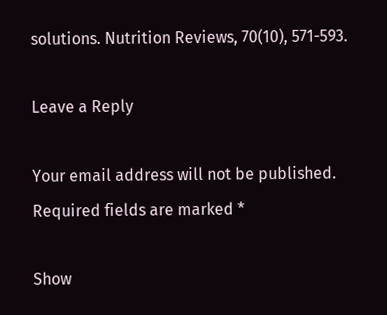solutions. Nutrition Reviews, 70(10), 571-593.

Leave a Reply

Your email address will not be published. Required fields are marked *

Show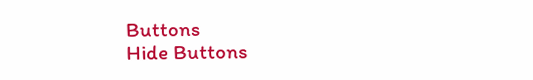Buttons
Hide Buttons